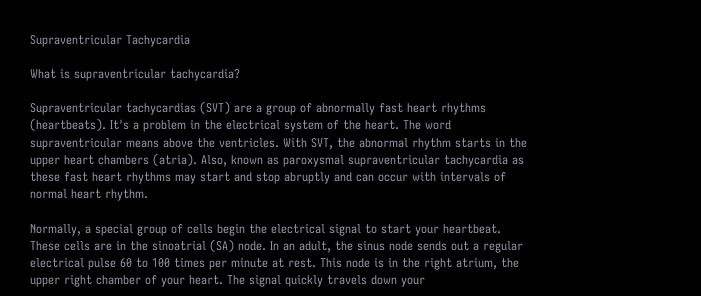Supraventricular Tachycardia

What is supraventricular tachycardia?

Supraventricular tachycardias (SVT) are a group of abnormally fast heart rhythms (heartbeats). It's a problem in the electrical system of the heart. The word supraventricular means above the ventricles. With SVT, the abnormal rhythm starts in the upper heart chambers (atria). Also, known as paroxysmal supraventricular tachycardia as these fast heart rhythms may start and stop abruptly and can occur with intervals of normal heart rhythm.

Normally, a special group of cells begin the electrical signal to start your heartbeat. These cells are in the sinoatrial (SA) node. In an adult, the sinus node sends out a regular electrical pulse 60 to 100 times per minute at rest. This node is in the right atrium, the upper right chamber of your heart. The signal quickly travels down your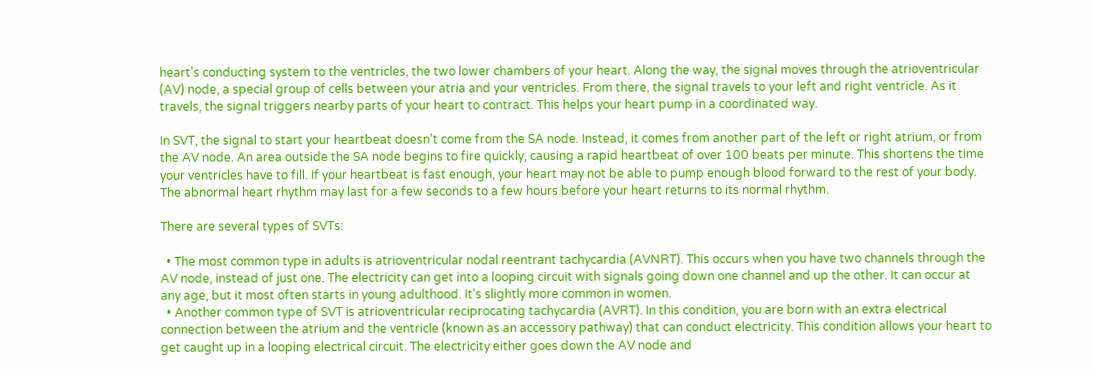heart’s conducting system to the ventricles, the two lower chambers of your heart. Along the way, the signal moves through the atrioventricular (AV) node, a special group of cells between your atria and your ventricles. From there, the signal travels to your left and right ventricle. As it travels, the signal triggers nearby parts of your heart to contract. This helps your heart pump in a coordinated way.

In SVT, the signal to start your heartbeat doesn’t come from the SA node. Instead, it comes from another part of the left or right atrium, or from the AV node. An area outside the SA node begins to fire quickly, causing a rapid heartbeat of over 100 beats per minute. This shortens the time your ventricles have to fill. If your heartbeat is fast enough, your heart may not be able to pump enough blood forward to the rest of your body. The abnormal heart rhythm may last for a few seconds to a few hours before your heart returns to its normal rhythm.

There are several types of SVTs:

  • The most common type in adults is atrioventricular nodal reentrant tachycardia (AVNRT). This occurs when you have two channels through the AV node, instead of just one. The electricity can get into a looping circuit with signals going down one channel and up the other. It can occur at any age, but it most often starts in young adulthood. It's slightly more common in women.
  • Another common type of SVT is atrioventricular reciprocating tachycardia (AVRT). In this condition, you are born with an extra electrical connection between the atrium and the ventricle (known as an accessory pathway) that can conduct electricity. This condition allows your heart to get caught up in a looping electrical circuit. The electricity either goes down the AV node and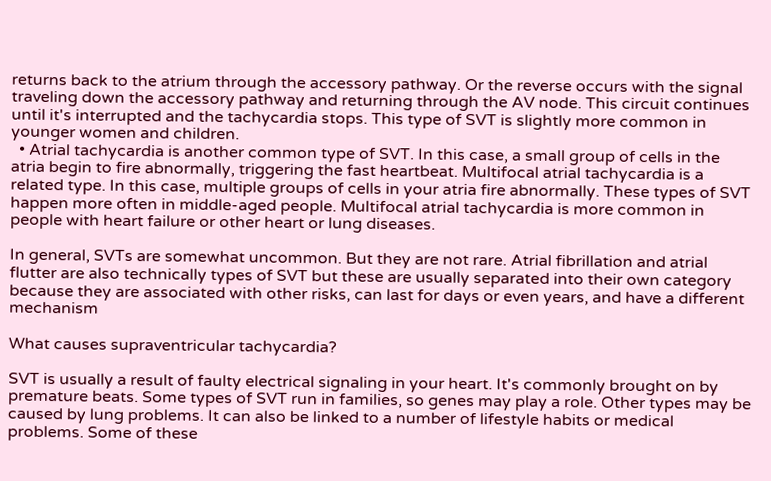returns back to the atrium through the accessory pathway. Or the reverse occurs with the signal traveling down the accessory pathway and returning through the AV node. This circuit continues until it's interrupted and the tachycardia stops. This type of SVT is slightly more common in younger women and children.
  • Atrial tachycardia is another common type of SVT. In this case, a small group of cells in the atria begin to fire abnormally, triggering the fast heartbeat. Multifocal atrial tachycardia is a related type. In this case, multiple groups of cells in your atria fire abnormally. These types of SVT happen more often in middle-aged people. Multifocal atrial tachycardia is more common in people with heart failure or other heart or lung diseases.

In general, SVTs are somewhat uncommon. But they are not rare. Atrial fibrillation and atrial flutter are also technically types of SVT but these are usually separated into their own category because they are associated with other risks, can last for days or even years, and have a different mechanism

What causes supraventricular tachycardia?

SVT is usually a result of faulty electrical signaling in your heart. It's commonly brought on by premature beats. Some types of SVT run in families, so genes may play a role. Other types may be caused by lung problems. It can also be linked to a number of lifestyle habits or medical problems. Some of these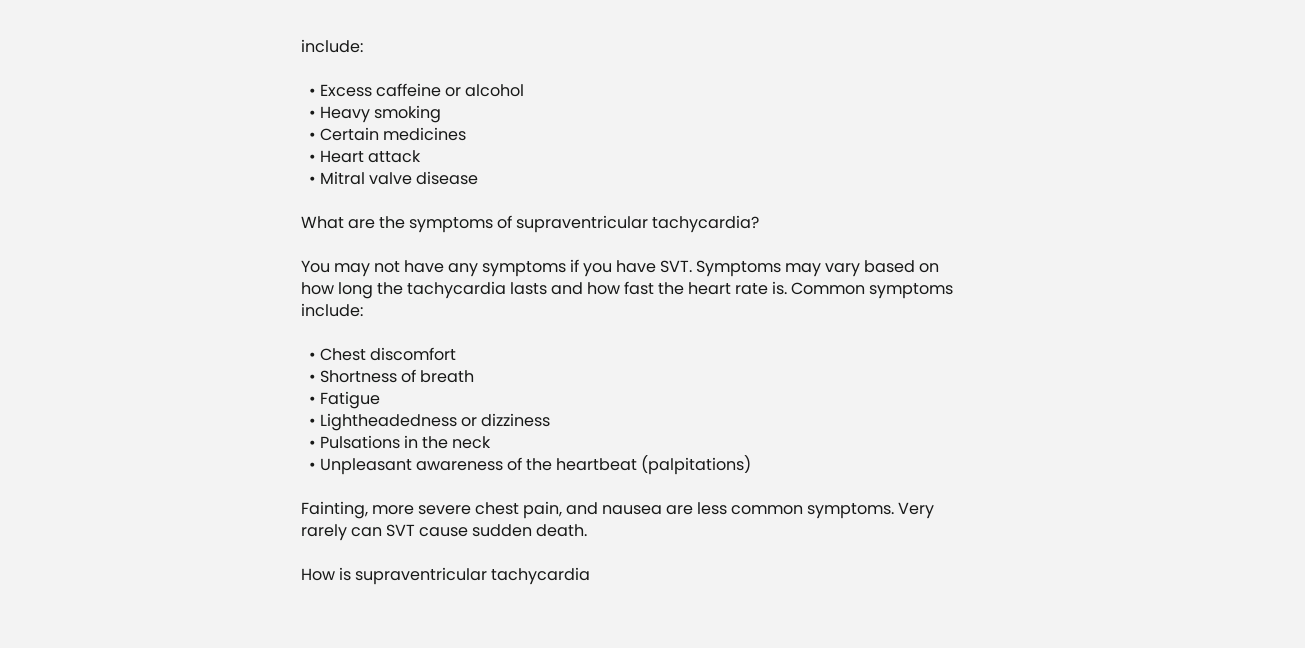include:

  • Excess caffeine or alcohol
  • Heavy smoking
  • Certain medicines
  • Heart attack
  • Mitral valve disease

What are the symptoms of supraventricular tachycardia?

You may not have any symptoms if you have SVT. Symptoms may vary based on how long the tachycardia lasts and how fast the heart rate is. Common symptoms include:

  • Chest discomfort
  • Shortness of breath
  • Fatigue
  • Lightheadedness or dizziness
  • Pulsations in the neck
  • Unpleasant awareness of the heartbeat (palpitations)

Fainting, more severe chest pain, and nausea are less common symptoms. Very rarely can SVT cause sudden death.

How is supraventricular tachycardia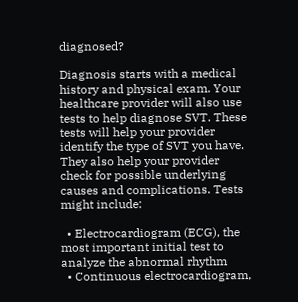diagnosed?

Diagnosis starts with a medical history and physical exam. Your healthcare provider will also use tests to help diagnose SVT. These tests will help your provider identify the type of SVT you have. They also help your provider check for possible underlying causes and complications. Tests might include:

  • Electrocardiogram (ECG), the most important initial test to analyze the abnormal rhythm
  • Continuous electrocardiogram,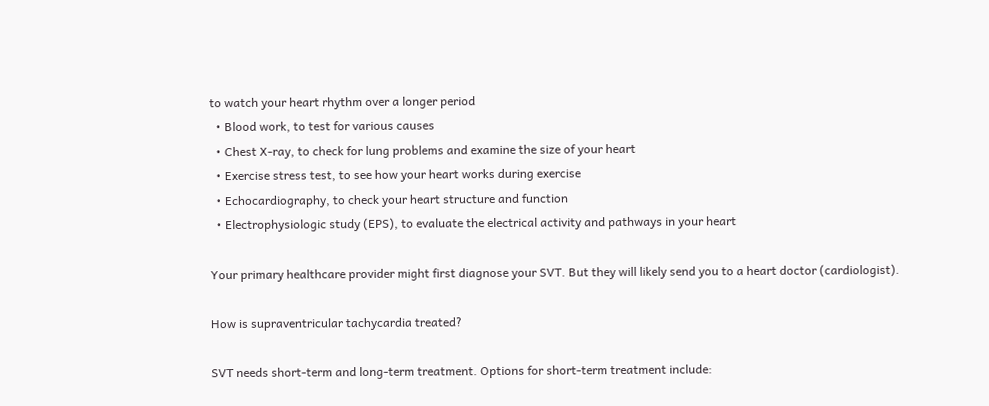to watch your heart rhythm over a longer period
  • Blood work, to test for various causes
  • Chest X-ray, to check for lung problems and examine the size of your heart
  • Exercise stress test, to see how your heart works during exercise
  • Echocardiography, to check your heart structure and function
  • Electrophysiologic study (EPS), to evaluate the electrical activity and pathways in your heart

Your primary healthcare provider might first diagnose your SVT. But they will likely send you to a heart doctor (cardiologist).

How is supraventricular tachycardia treated?

SVT needs short-term and long-term treatment. Options for short-term treatment include: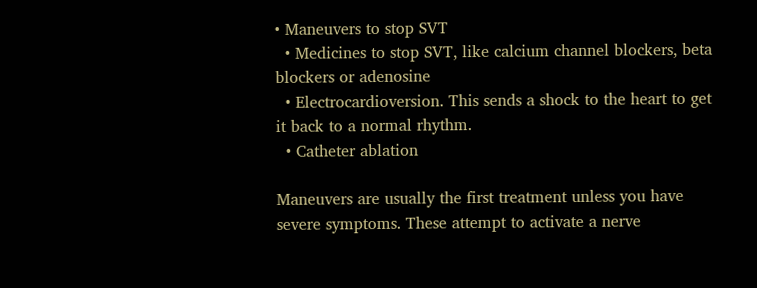• Maneuvers to stop SVT
  • Medicines to stop SVT, like calcium channel blockers, beta blockers or adenosine
  • Electrocardioversion. This sends a shock to the heart to get it back to a normal rhythm.
  • Catheter ablation

Maneuvers are usually the first treatment unless you have severe symptoms. These attempt to activate a nerve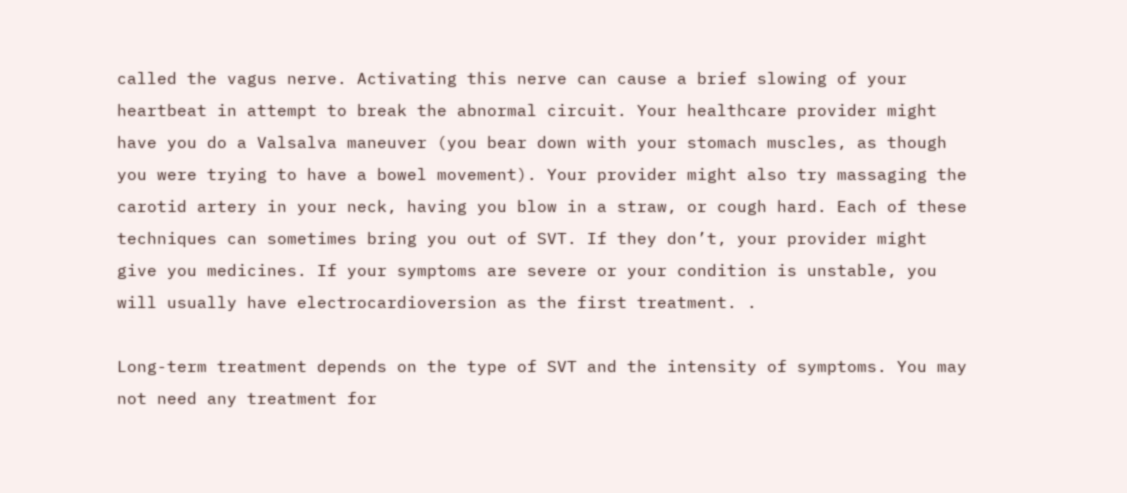called the vagus nerve. Activating this nerve can cause a brief slowing of your heartbeat in attempt to break the abnormal circuit. Your healthcare provider might have you do a Valsalva maneuver (you bear down with your stomach muscles, as though you were trying to have a bowel movement). Your provider might also try massaging the carotid artery in your neck, having you blow in a straw, or cough hard. Each of these techniques can sometimes bring you out of SVT. If they don’t, your provider might give you medicines. If your symptoms are severe or your condition is unstable, you will usually have electrocardioversion as the first treatment. .

Long-term treatment depends on the type of SVT and the intensity of symptoms. You may not need any treatment for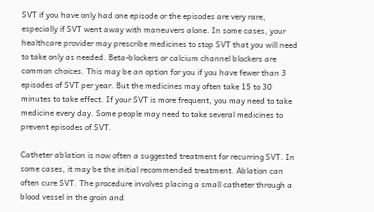SVT if you have only had one episode or the episodes are very rare, especially if SVT went away with maneuvers alone. In some cases, your healthcare provider may prescribe medicines to stop SVT that you will need to take only as needed. Beta-blockers or calcium channel blockers are common choices. This may be an option for you if you have fewer than 3 episodes of SVT per year. But the medicines may often take 15 to 30 minutes to take effect. If your SVT is more frequent, you may need to take medicine every day. Some people may need to take several medicines to prevent episodes of SVT.

Catheter ablation is now often a suggested treatment for recurring SVT. In some cases, it may be the initial recommended treatment. Ablation can often cure SVT. The procedure involves placing a small catheter through a blood vessel in the groin and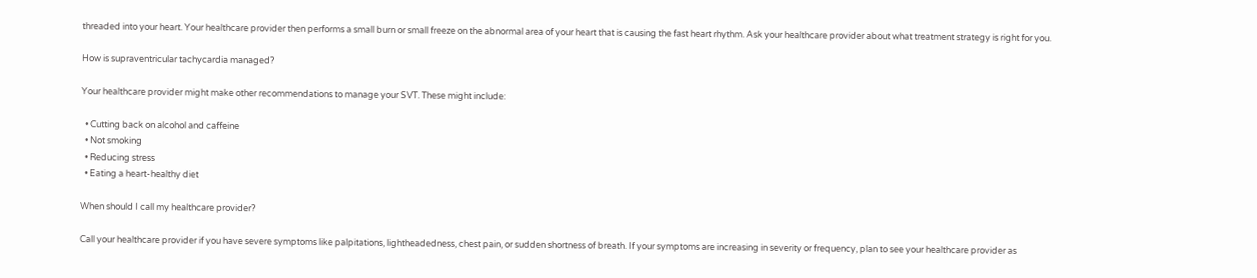threaded into your heart. Your healthcare provider then performs a small burn or small freeze on the abnormal area of your heart that is causing the fast heart rhythm. Ask your healthcare provider about what treatment strategy is right for you.

How is supraventricular tachycardia managed?

Your healthcare provider might make other recommendations to manage your SVT. These might include:

  • Cutting back on alcohol and caffeine
  • Not smoking
  • Reducing stress
  • Eating a heart-healthy diet

When should I call my healthcare provider?

Call your healthcare provider if you have severe symptoms like palpitations, lightheadedness, chest pain, or sudden shortness of breath. If your symptoms are increasing in severity or frequency, plan to see your healthcare provider as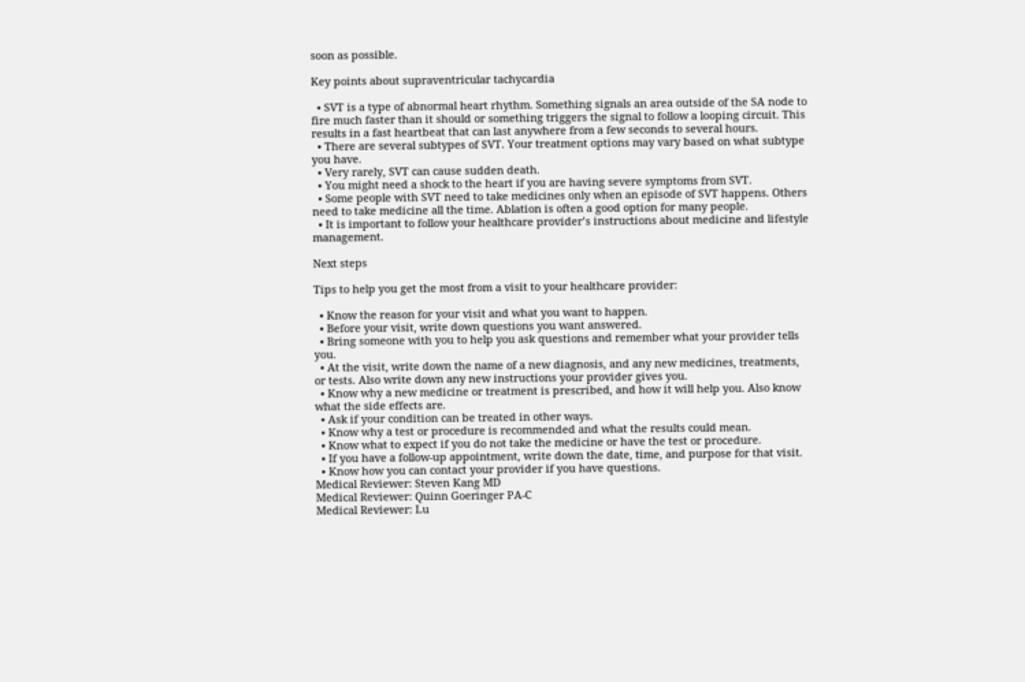soon as possible.

Key points about supraventricular tachycardia

  • SVT is a type of abnormal heart rhythm. Something signals an area outside of the SA node to fire much faster than it should or something triggers the signal to follow a looping circuit. This results in a fast heartbeat that can last anywhere from a few seconds to several hours.
  • There are several subtypes of SVT. Your treatment options may vary based on what subtype you have.
  • Very rarely, SVT can cause sudden death.
  • You might need a shock to the heart if you are having severe symptoms from SVT.
  • Some people with SVT need to take medicines only when an episode of SVT happens. Others need to take medicine all the time. Ablation is often a good option for many people.
  • It is important to follow your healthcare provider’s instructions about medicine and lifestyle management.

Next steps

Tips to help you get the most from a visit to your healthcare provider:

  • Know the reason for your visit and what you want to happen.
  • Before your visit, write down questions you want answered.
  • Bring someone with you to help you ask questions and remember what your provider tells you.
  • At the visit, write down the name of a new diagnosis, and any new medicines, treatments, or tests. Also write down any new instructions your provider gives you.
  • Know why a new medicine or treatment is prescribed, and how it will help you. Also know what the side effects are.
  • Ask if your condition can be treated in other ways.
  • Know why a test or procedure is recommended and what the results could mean.
  • Know what to expect if you do not take the medicine or have the test or procedure.
  • If you have a follow-up appointment, write down the date, time, and purpose for that visit.
  • Know how you can contact your provider if you have questions.
Medical Reviewer: Steven Kang MD
Medical Reviewer: Quinn Goeringer PA-C
Medical Reviewer: Lu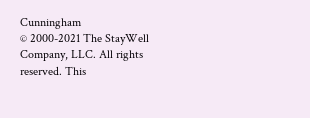Cunningham
© 2000-2021 The StayWell Company, LLC. All rights reserved. This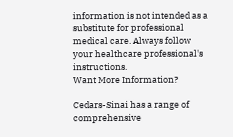information is not intended as a substitute for professional medical care. Always follow your healthcare professional's instructions.
Want More Information?

Cedars-Sinai has a range of comprehensive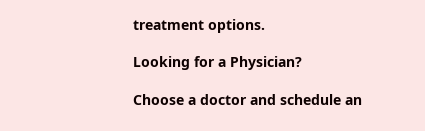treatment options.

Looking for a Physician?

Choose a doctor and schedule an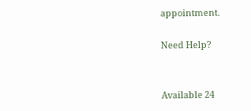appointment.

Need Help?


Available 24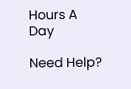Hours A Day

Need Help?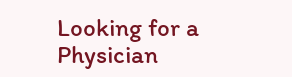Looking for a Physician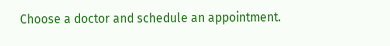Choose a doctor and schedule an appointment.